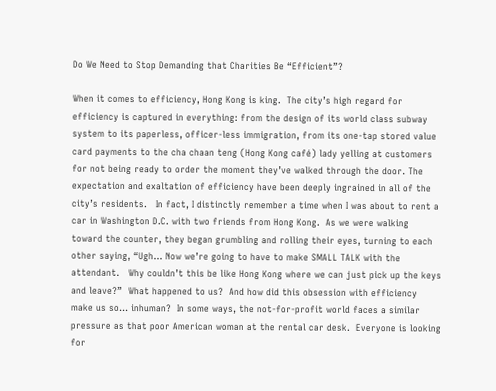Do We Need to Stop Demanding that Charities Be “Efficient”?

When it comes to efficiency, Hong Kong is king.  The city’s high regard for efficiency is captured in everything: from the design of its world class subway system to its paperless, officer-less immigration, from its one-tap stored value card payments to the cha chaan teng (Hong Kong café) lady yelling at customers for not being ready to order the moment they’ve walked through the door. The expectation and exaltation of efficiency have been deeply ingrained in all of the city’s residents.   In fact, I distinctly remember a time when I was about to rent a car in Washington D.C. with two friends from Hong Kong.  As we were walking toward the counter, they began grumbling and rolling their eyes, turning to each other saying, “Ugh… Now we’re going to have to make SMALL TALK with the attendant.   Why couldn’t this be like Hong Kong where we can just pick up the keys and leave?”  What happened to us?  And how did this obsession with efficiency make us so… inhuman?  In some ways, the not-for-profit world faces a similar pressure as that poor American woman at the rental car desk.  Everyone is looking for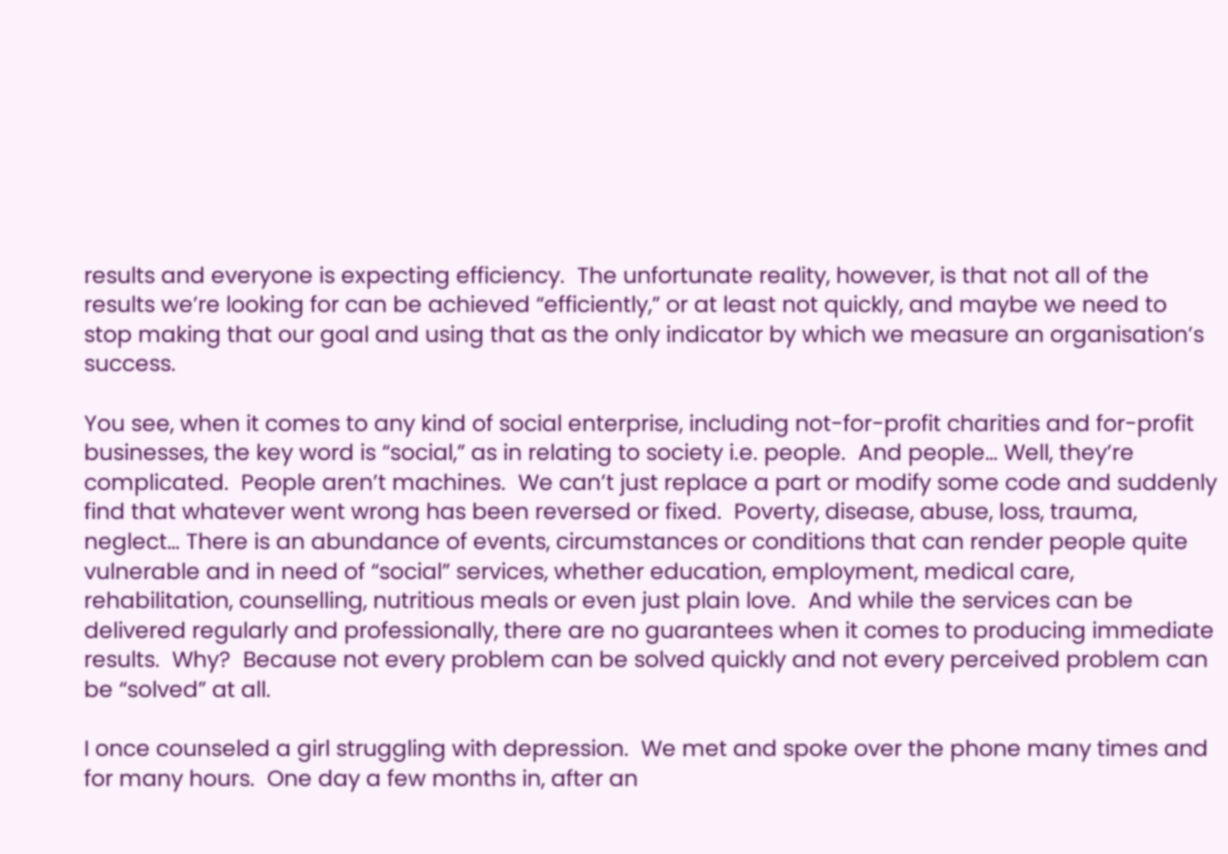results and everyone is expecting efficiency.  The unfortunate reality, however, is that not all of the results we’re looking for can be achieved “efficiently,” or at least not quickly, and maybe we need to stop making that our goal and using that as the only indicator by which we measure an organisation’s success.

You see, when it comes to any kind of social enterprise, including not-for-profit charities and for-profit businesses, the key word is “social,” as in relating to society i.e. people.  And people… Well, they’re complicated.  People aren’t machines.  We can’t just replace a part or modify some code and suddenly find that whatever went wrong has been reversed or fixed.  Poverty, disease, abuse, loss, trauma, neglect… There is an abundance of events, circumstances or conditions that can render people quite vulnerable and in need of “social” services, whether education, employment, medical care, rehabilitation, counselling, nutritious meals or even just plain love.  And while the services can be delivered regularly and professionally, there are no guarantees when it comes to producing immediate results.  Why?  Because not every problem can be solved quickly and not every perceived problem can be “solved” at all.

I once counseled a girl struggling with depression.  We met and spoke over the phone many times and for many hours.  One day a few months in, after an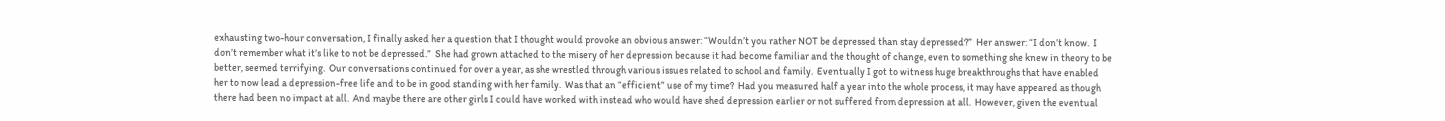exhausting two-hour conversation, I finally asked her a question that I thought would provoke an obvious answer: “Wouldn’t you rather NOT be depressed than stay depressed?”  Her answer: “I don’t know.  I don’t remember what it’s like to not be depressed.”  She had grown attached to the misery of her depression because it had become familiar and the thought of change, even to something she knew in theory to be better, seemed terrifying.  Our conversations continued for over a year, as she wrestled through various issues related to school and family.  Eventually I got to witness huge breakthroughs that have enabled her to now lead a depression-free life and to be in good standing with her family.  Was that an “efficient” use of my time?  Had you measured half a year into the whole process, it may have appeared as though there had been no impact at all.  And maybe there are other girls I could have worked with instead who would have shed depression earlier or not suffered from depression at all.  However, given the eventual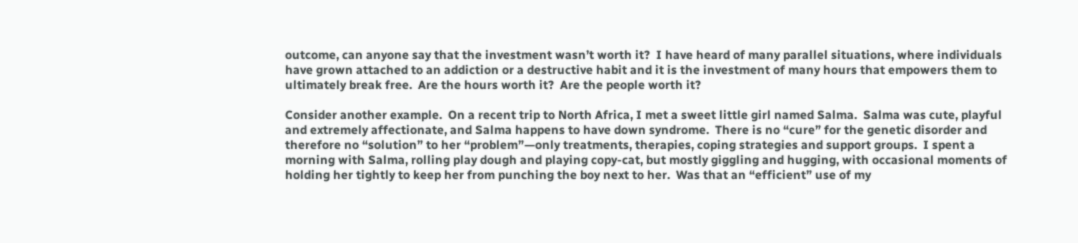outcome, can anyone say that the investment wasn’t worth it?  I have heard of many parallel situations, where individuals have grown attached to an addiction or a destructive habit and it is the investment of many hours that empowers them to ultimately break free.  Are the hours worth it?  Are the people worth it?

Consider another example.  On a recent trip to North Africa, I met a sweet little girl named Salma.  Salma was cute, playful and extremely affectionate, and Salma happens to have down syndrome.  There is no “cure” for the genetic disorder and therefore no “solution” to her “problem”—only treatments, therapies, coping strategies and support groups.  I spent a morning with Salma, rolling play dough and playing copy-cat, but mostly giggling and hugging, with occasional moments of  holding her tightly to keep her from punching the boy next to her.  Was that an “efficient” use of my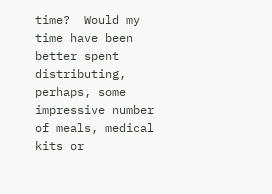time?  Would my time have been better spent distributing, perhaps, some impressive number of meals, medical kits or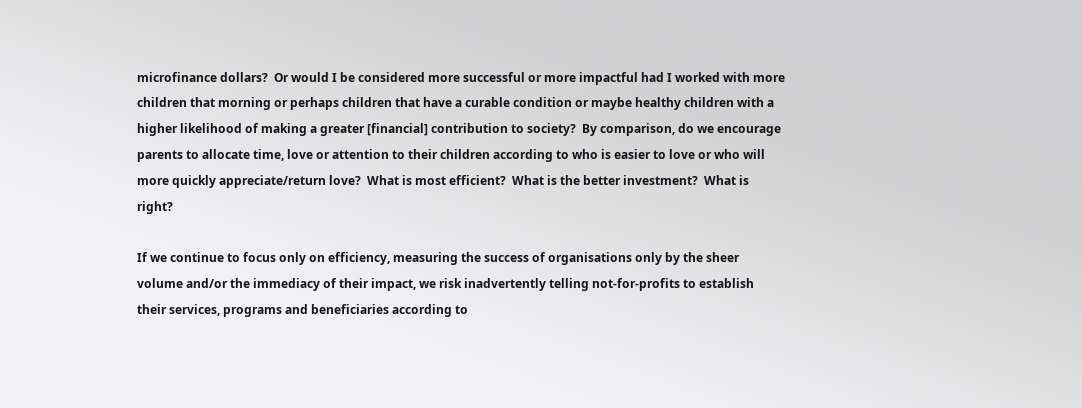microfinance dollars?  Or would I be considered more successful or more impactful had I worked with more children that morning or perhaps children that have a curable condition or maybe healthy children with a higher likelihood of making a greater [financial] contribution to society?  By comparison, do we encourage parents to allocate time, love or attention to their children according to who is easier to love or who will more quickly appreciate/return love?  What is most efficient?  What is the better investment?  What is right?

If we continue to focus only on efficiency, measuring the success of organisations only by the sheer volume and/or the immediacy of their impact, we risk inadvertently telling not-for-profits to establish their services, programs and beneficiaries according to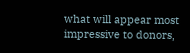what will appear most impressive to donors,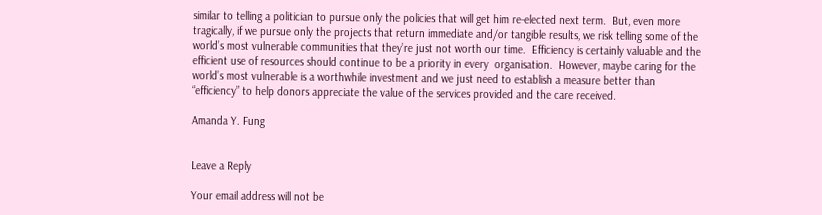similar to telling a politician to pursue only the policies that will get him re-elected next term.  But, even more tragically, if we pursue only the projects that return immediate and/or tangible results, we risk telling some of the world’s most vulnerable communities that they’re just not worth our time.  Efficiency is certainly valuable and the efficient use of resources should continue to be a priority in every  organisation.  However, maybe caring for the world’s most vulnerable is a worthwhile investment and we just need to establish a measure better than “efficiency” to help donors appreciate the value of the services provided and the care received.

Amanda Y. Fung


Leave a Reply

Your email address will not be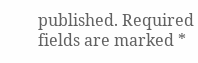published. Required fields are marked *